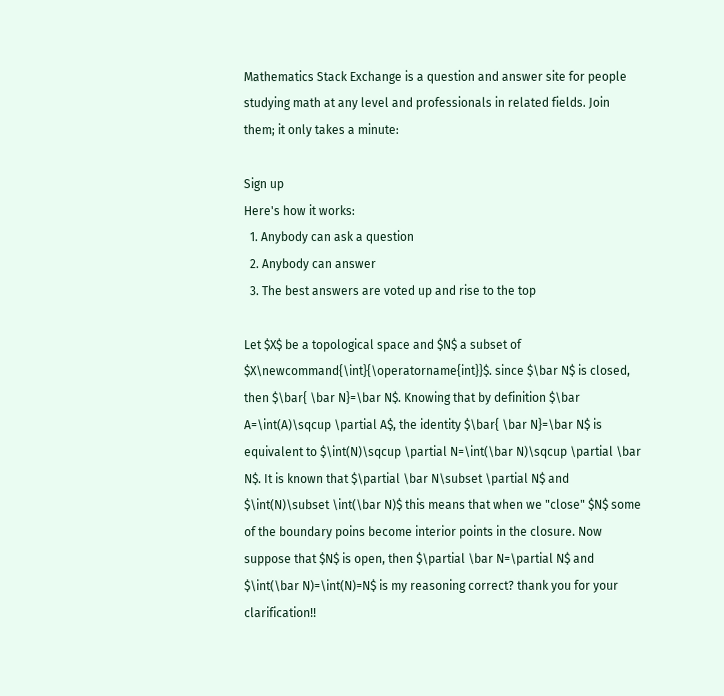Mathematics Stack Exchange is a question and answer site for people studying math at any level and professionals in related fields. Join them; it only takes a minute:

Sign up
Here's how it works:
  1. Anybody can ask a question
  2. Anybody can answer
  3. The best answers are voted up and rise to the top

Let $X$ be a topological space and $N$ a subset of $X\newcommand{\int}{\operatorname{int}}$. since $\bar N$ is closed, then $\bar{ \bar N}=\bar N$. Knowing that by definition $\bar A=\int(A)\sqcup \partial A$, the identity $\bar{ \bar N}=\bar N$ is equivalent to $\int(N)\sqcup \partial N=\int(\bar N)\sqcup \partial \bar N$. It is known that $\partial \bar N\subset \partial N$ and $\int(N)\subset \int(\bar N)$ this means that when we "close" $N$ some of the boundary poins become interior points in the closure. Now suppose that $N$ is open, then $\partial \bar N=\partial N$ and $\int(\bar N)=\int(N)=N$ is my reasoning correct? thank you for your clarification!!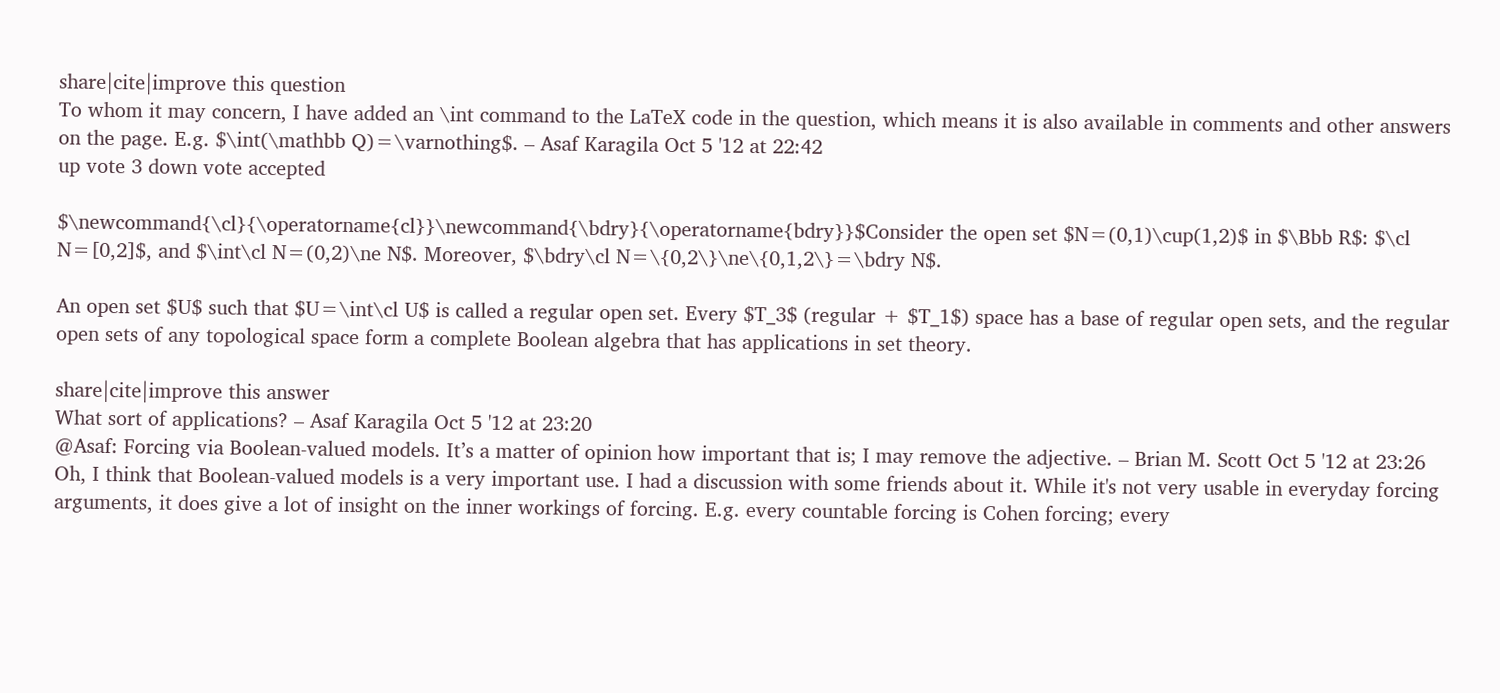share|cite|improve this question
To whom it may concern, I have added an \int command to the LaTeX code in the question, which means it is also available in comments and other answers on the page. E.g. $\int(\mathbb Q)=\varnothing$. – Asaf Karagila Oct 5 '12 at 22:42
up vote 3 down vote accepted

$\newcommand{\cl}{\operatorname{cl}}\newcommand{\bdry}{\operatorname{bdry}}$Consider the open set $N=(0,1)\cup(1,2)$ in $\Bbb R$: $\cl N=[0,2]$, and $\int\cl N=(0,2)\ne N$. Moreover, $\bdry\cl N=\{0,2\}\ne\{0,1,2\}=\bdry N$.

An open set $U$ such that $U=\int\cl U$ is called a regular open set. Every $T_3$ (regular + $T_1$) space has a base of regular open sets, and the regular open sets of any topological space form a complete Boolean algebra that has applications in set theory.

share|cite|improve this answer
What sort of applications? – Asaf Karagila Oct 5 '12 at 23:20
@Asaf: Forcing via Boolean-valued models. It’s a matter of opinion how important that is; I may remove the adjective. – Brian M. Scott Oct 5 '12 at 23:26
Oh, I think that Boolean-valued models is a very important use. I had a discussion with some friends about it. While it's not very usable in everyday forcing arguments, it does give a lot of insight on the inner workings of forcing. E.g. every countable forcing is Cohen forcing; every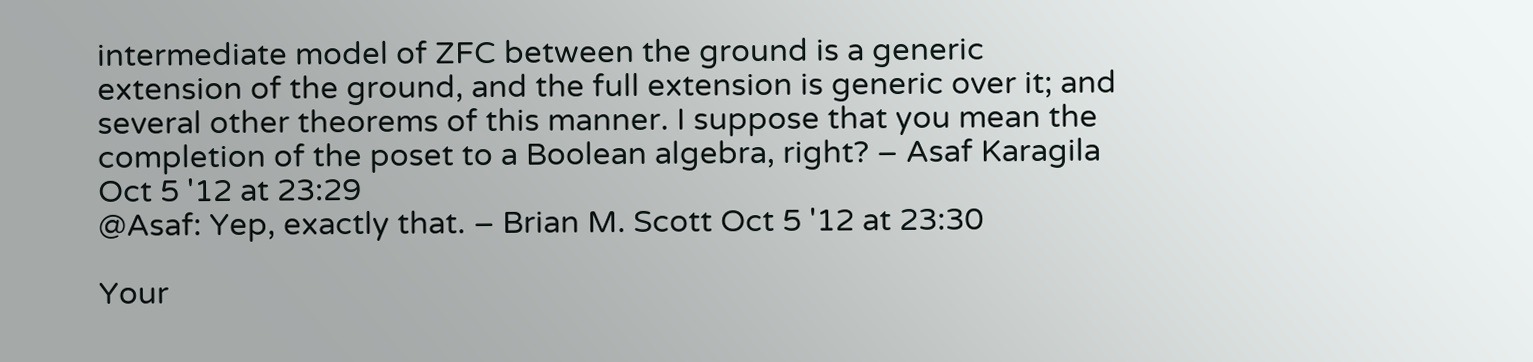intermediate model of ZFC between the ground is a generic extension of the ground, and the full extension is generic over it; and several other theorems of this manner. I suppose that you mean the completion of the poset to a Boolean algebra, right? – Asaf Karagila Oct 5 '12 at 23:29
@Asaf: Yep, exactly that. – Brian M. Scott Oct 5 '12 at 23:30

Your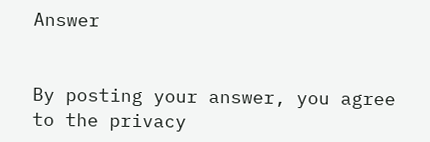Answer


By posting your answer, you agree to the privacy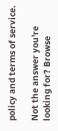policy and terms of service.

Not the answer you're looking for? Browse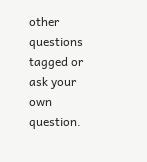other questions tagged or ask your own question.